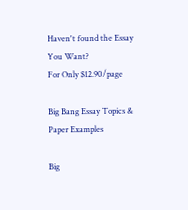Haven't found the Essay You Want?
For Only $12.90/page

Big Bang Essay Topics & Paper Examples

Big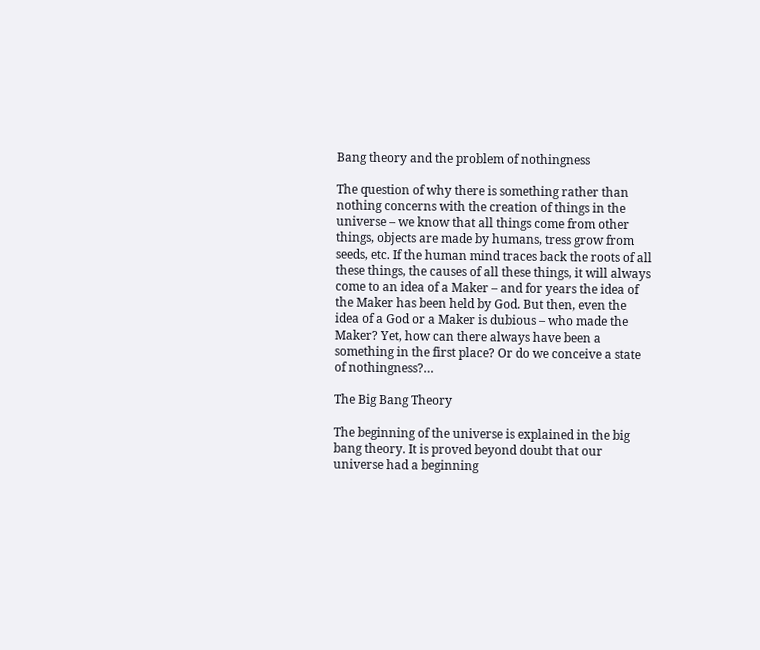Bang theory and the problem of nothingness

The question of why there is something rather than nothing concerns with the creation of things in the universe – we know that all things come from other things, objects are made by humans, tress grow from seeds, etc. If the human mind traces back the roots of all these things, the causes of all these things, it will always come to an idea of a Maker – and for years the idea of the Maker has been held by God. But then, even the idea of a God or a Maker is dubious – who made the Maker? Yet, how can there always have been a something in the first place? Or do we conceive a state of nothingness?…

The Big Bang Theory

The beginning of the universe is explained in the big bang theory. It is proved beyond doubt that our universe had a beginning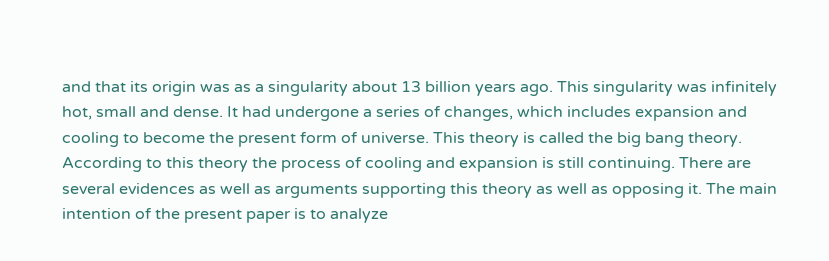and that its origin was as a singularity about 13 billion years ago. This singularity was infinitely hot, small and dense. It had undergone a series of changes, which includes expansion and cooling to become the present form of universe. This theory is called the big bang theory. According to this theory the process of cooling and expansion is still continuing. There are several evidences as well as arguments supporting this theory as well as opposing it. The main intention of the present paper is to analyze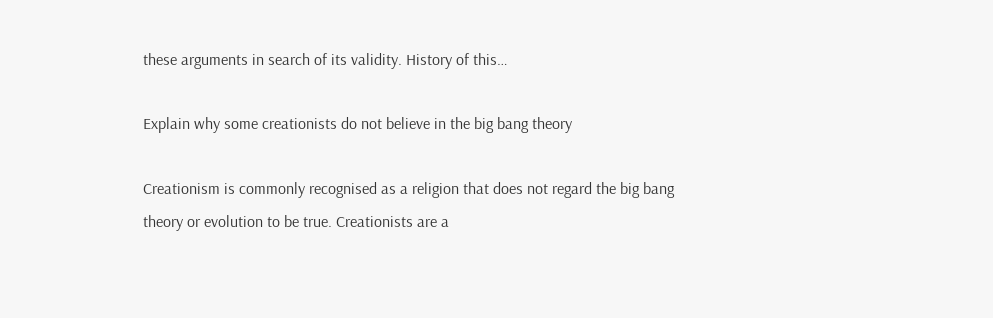these arguments in search of its validity. History of this…

Explain why some creationists do not believe in the big bang theory

Creationism is commonly recognised as a religion that does not regard the big bang theory or evolution to be true. Creationists are a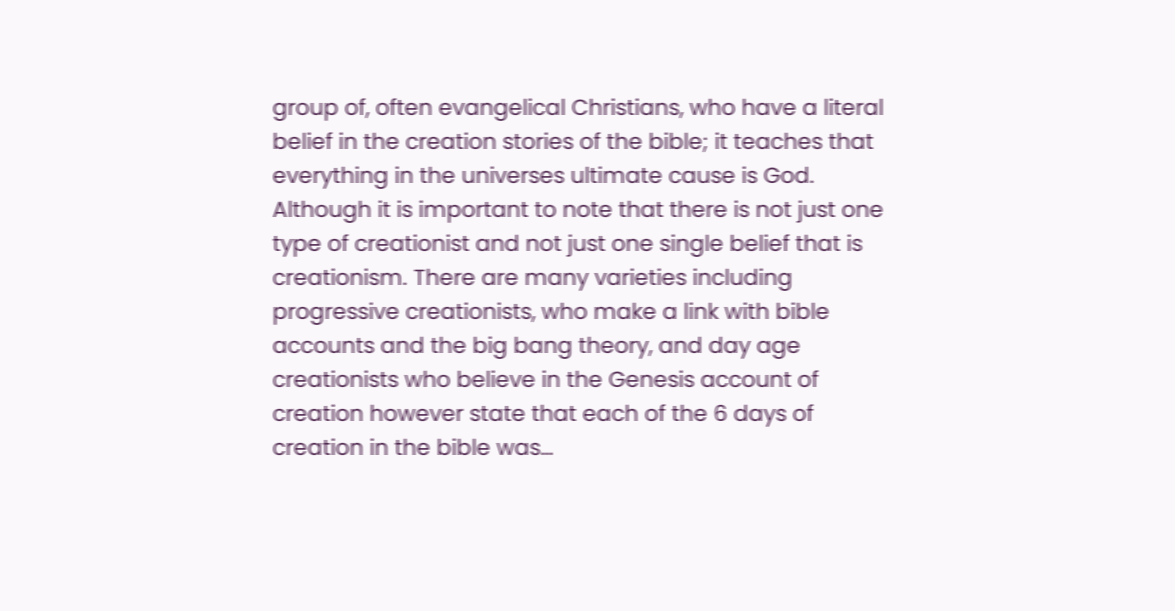group of, often evangelical Christians, who have a literal belief in the creation stories of the bible; it teaches that everything in the universes ultimate cause is God. Although it is important to note that there is not just one type of creationist and not just one single belief that is creationism. There are many varieties including progressive creationists, who make a link with bible accounts and the big bang theory, and day age creationists who believe in the Genesis account of creation however state that each of the 6 days of creation in the bible was…